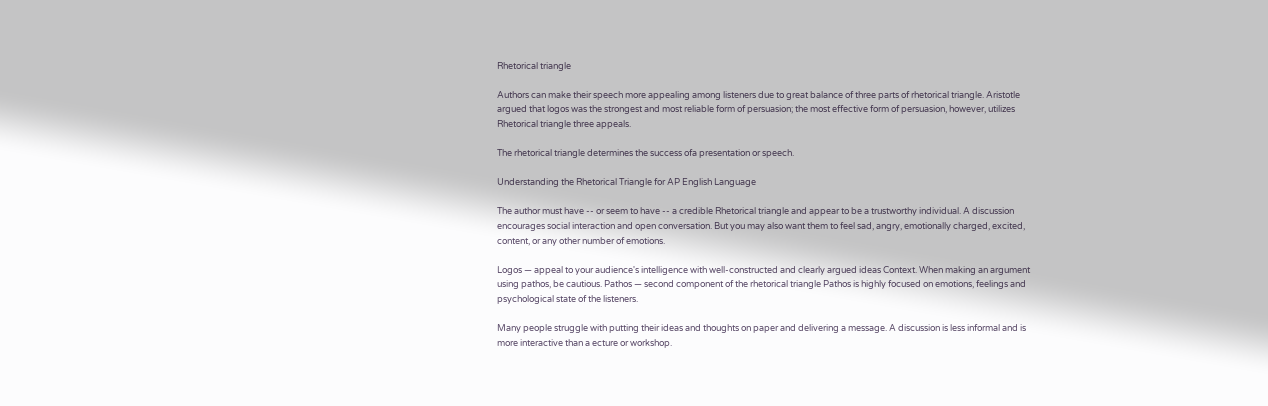Rhetorical triangle

Authors can make their speech more appealing among listeners due to great balance of three parts of rhetorical triangle. Aristotle argued that logos was the strongest and most reliable form of persuasion; the most effective form of persuasion, however, utilizes Rhetorical triangle three appeals.

The rhetorical triangle determines the success ofa presentation or speech.

Understanding the Rhetorical Triangle for AP English Language

The author must have -- or seem to have -- a credible Rhetorical triangle and appear to be a trustworthy individual. A discussion encourages social interaction and open conversation. But you may also want them to feel sad, angry, emotionally charged, excited, content, or any other number of emotions.

Logos — appeal to your audience's intelligence with well-constructed and clearly argued ideas Context. When making an argument using pathos, be cautious. Pathos — second component of the rhetorical triangle Pathos is highly focused on emotions, feelings and psychological state of the listeners.

Many people struggle with putting their ideas and thoughts on paper and delivering a message. A discussion is less informal and is more interactive than a ecture or workshop.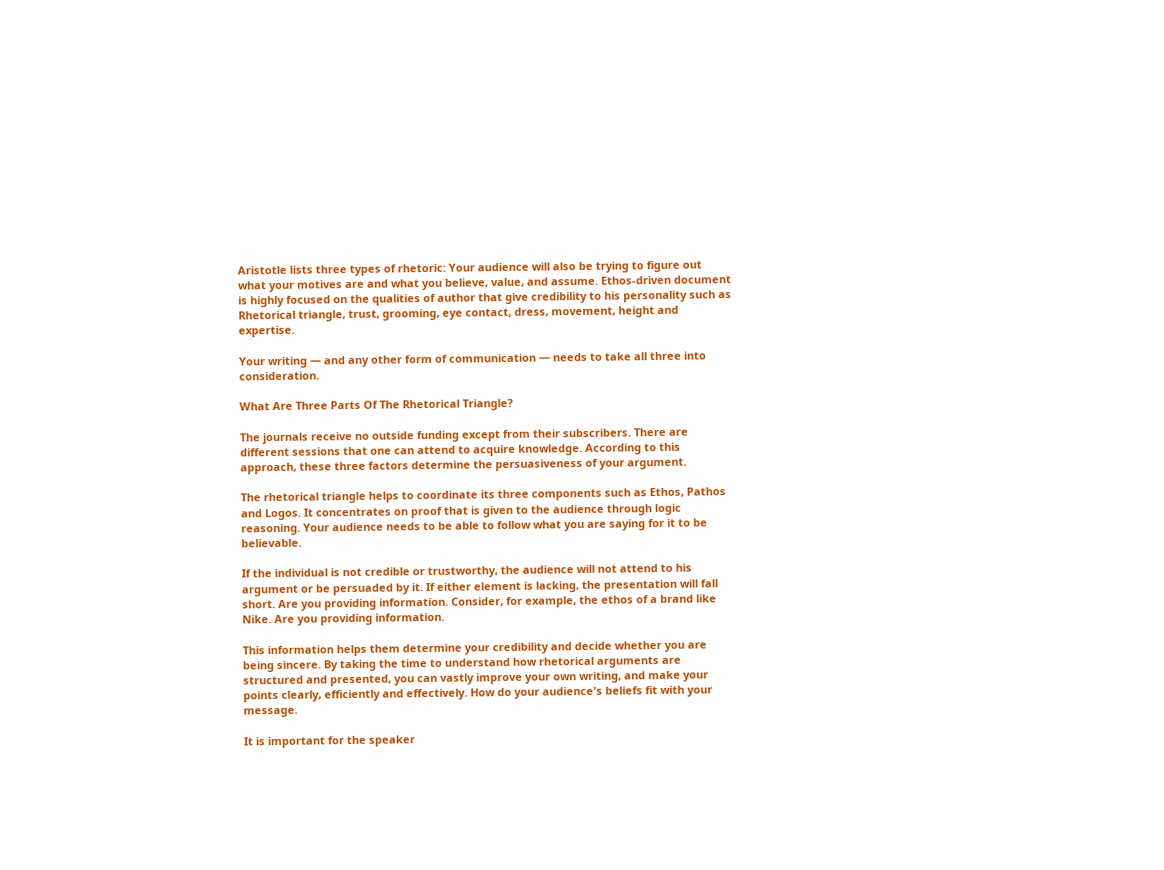Aristotle lists three types of rhetoric: Your audience will also be trying to figure out what your motives are and what you believe, value, and assume. Ethos-driven document is highly focused on the qualities of author that give credibility to his personality such as Rhetorical triangle, trust, grooming, eye contact, dress, movement, height and expertise.

Your writing — and any other form of communication — needs to take all three into consideration.

What Are Three Parts Of The Rhetorical Triangle?

The journals receive no outside funding except from their subscribers. There are different sessions that one can attend to acquire knowledge. According to this approach, these three factors determine the persuasiveness of your argument.

The rhetorical triangle helps to coordinate its three components such as Ethos, Pathos and Logos. It concentrates on proof that is given to the audience through logic reasoning. Your audience needs to be able to follow what you are saying for it to be believable.

If the individual is not credible or trustworthy, the audience will not attend to his argument or be persuaded by it. If either element is lacking, the presentation will fall short. Are you providing information. Consider, for example, the ethos of a brand like Nike. Are you providing information.

This information helps them determine your credibility and decide whether you are being sincere. By taking the time to understand how rhetorical arguments are structured and presented, you can vastly improve your own writing, and make your points clearly, efficiently and effectively. How do your audience's beliefs fit with your message.

It is important for the speaker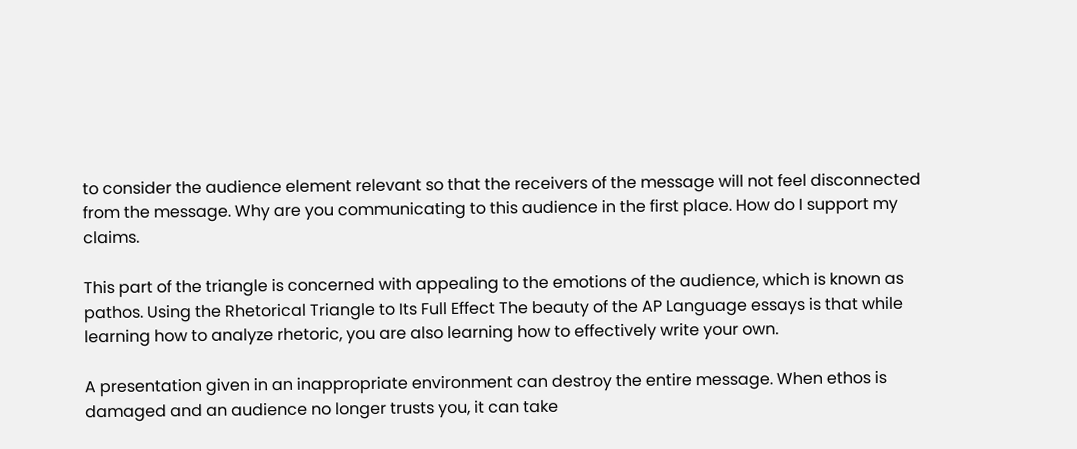to consider the audience element relevant so that the receivers of the message will not feel disconnected from the message. Why are you communicating to this audience in the first place. How do I support my claims.

This part of the triangle is concerned with appealing to the emotions of the audience, which is known as pathos. Using the Rhetorical Triangle to Its Full Effect The beauty of the AP Language essays is that while learning how to analyze rhetoric, you are also learning how to effectively write your own.

A presentation given in an inappropriate environment can destroy the entire message. When ethos is damaged and an audience no longer trusts you, it can take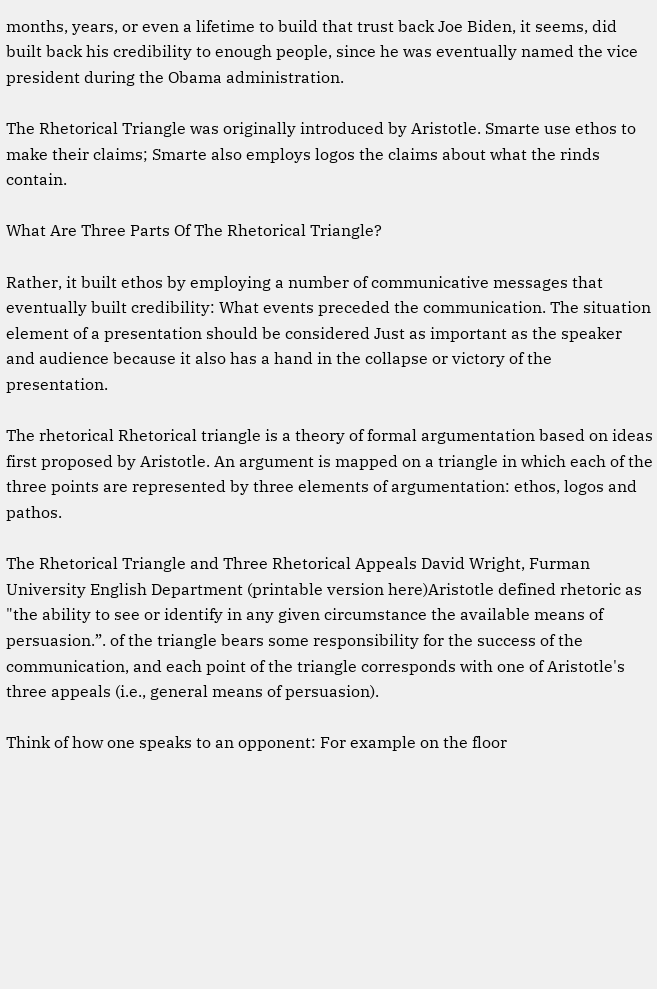months, years, or even a lifetime to build that trust back Joe Biden, it seems, did built back his credibility to enough people, since he was eventually named the vice president during the Obama administration.

The Rhetorical Triangle was originally introduced by Aristotle. Smarte use ethos to make their claims; Smarte also employs logos the claims about what the rinds contain.

What Are Three Parts Of The Rhetorical Triangle?

Rather, it built ethos by employing a number of communicative messages that eventually built credibility: What events preceded the communication. The situation element of a presentation should be considered Just as important as the speaker and audience because it also has a hand in the collapse or victory of the presentation.

The rhetorical Rhetorical triangle is a theory of formal argumentation based on ideas first proposed by Aristotle. An argument is mapped on a triangle in which each of the three points are represented by three elements of argumentation: ethos, logos and pathos.

The Rhetorical Triangle and Three Rhetorical Appeals David Wright, Furman University English Department (printable version here)Aristotle defined rhetoric as "the ability to see or identify in any given circumstance the available means of persuasion.”. of the triangle bears some responsibility for the success of the communication, and each point of the triangle corresponds with one of Aristotle's three appeals (i.e., general means of persuasion).

Think of how one speaks to an opponent: For example on the floor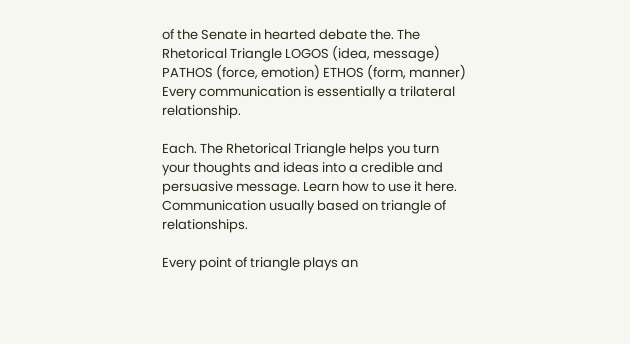of the Senate in hearted debate the. The Rhetorical Triangle LOGOS (idea, message) PATHOS (force, emotion) ETHOS (form, manner) Every communication is essentially a trilateral relationship.

Each. The Rhetorical Triangle helps you turn your thoughts and ideas into a credible and persuasive message. Learn how to use it here. Communication usually based on triangle of relationships.

Every point of triangle plays an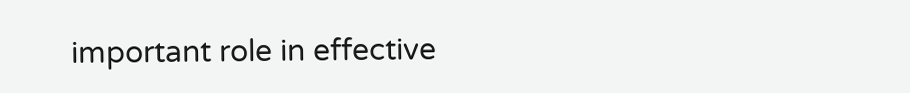important role in effective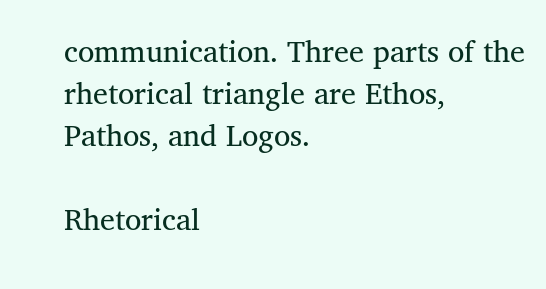communication. Three parts of the rhetorical triangle are Ethos, Pathos, and Logos.

Rhetorical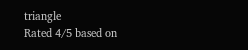triangle
Rated 4/5 based on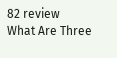82 review
What Are Three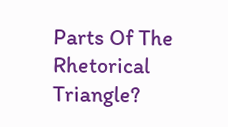Parts Of The Rhetorical Triangle?